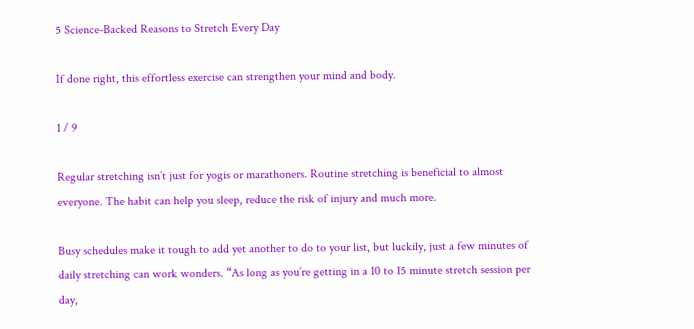5 Science-Backed Reasons to Stretch Every Day

If done right, this effortless exercise can strengthen your mind and body.

1 / 9

Regular stretching isn’t just for yogis or marathoners. Routine stretching is beneficial to almost everyone. The habit can help you sleep, reduce the risk of injury and much more.

Busy schedules make it tough to add yet another to do to your list, but luckily, just a few minutes of daily stretching can work wonders. “As long as you’re getting in a 10 to 15 minute stretch session per day,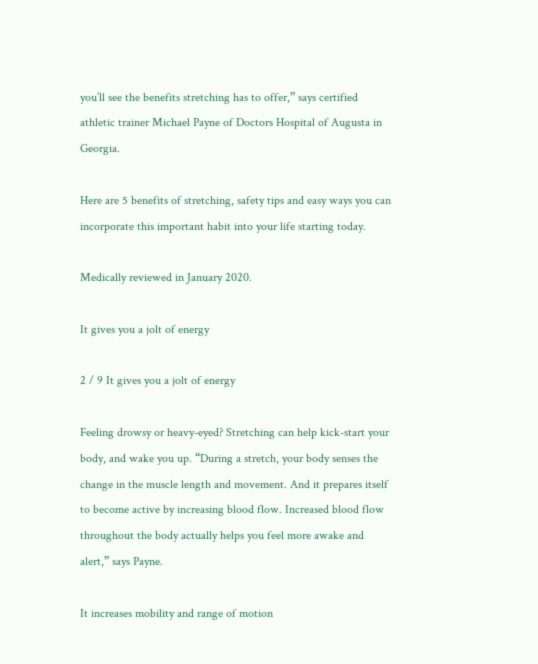you’ll see the benefits stretching has to offer,” says certified athletic trainer Michael Payne of Doctors Hospital of Augusta in Georgia.

Here are 5 benefits of stretching, safety tips and easy ways you can incorporate this important habit into your life starting today.

Medically reviewed in January 2020.

It gives you a jolt of energy

2 / 9 It gives you a jolt of energy

Feeling drowsy or heavy-eyed? Stretching can help kick-start your body, and wake you up. “During a stretch, your body senses the change in the muscle length and movement. And it prepares itself to become active by increasing blood flow. Increased blood flow throughout the body actually helps you feel more awake and alert,” says Payne.

It increases mobility and range of motion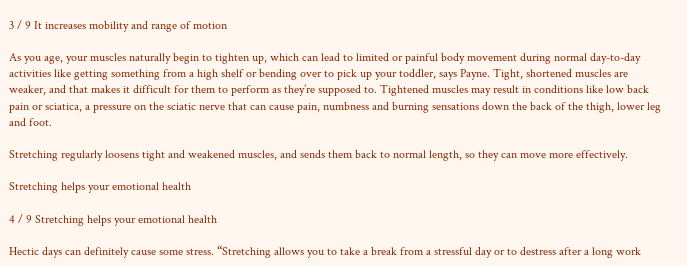3 / 9 It increases mobility and range of motion

As you age, your muscles naturally begin to tighten up, which can lead to limited or painful body movement during normal day-to-day activities like getting something from a high shelf or bending over to pick up your toddler, says Payne. Tight, shortened muscles are weaker, and that makes it difficult for them to perform as they’re supposed to. Tightened muscles may result in conditions like low back pain or sciatica, a pressure on the sciatic nerve that can cause pain, numbness and burning sensations down the back of the thigh, lower leg and foot.

Stretching regularly loosens tight and weakened muscles, and sends them back to normal length, so they can move more effectively.

Stretching helps your emotional health

4 / 9 Stretching helps your emotional health

Hectic days can definitely cause some stress. “Stretching allows you to take a break from a stressful day or to destress after a long work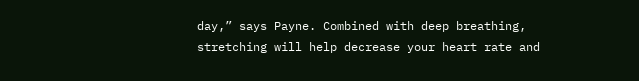day,” says Payne. Combined with deep breathing, stretching will help decrease your heart rate and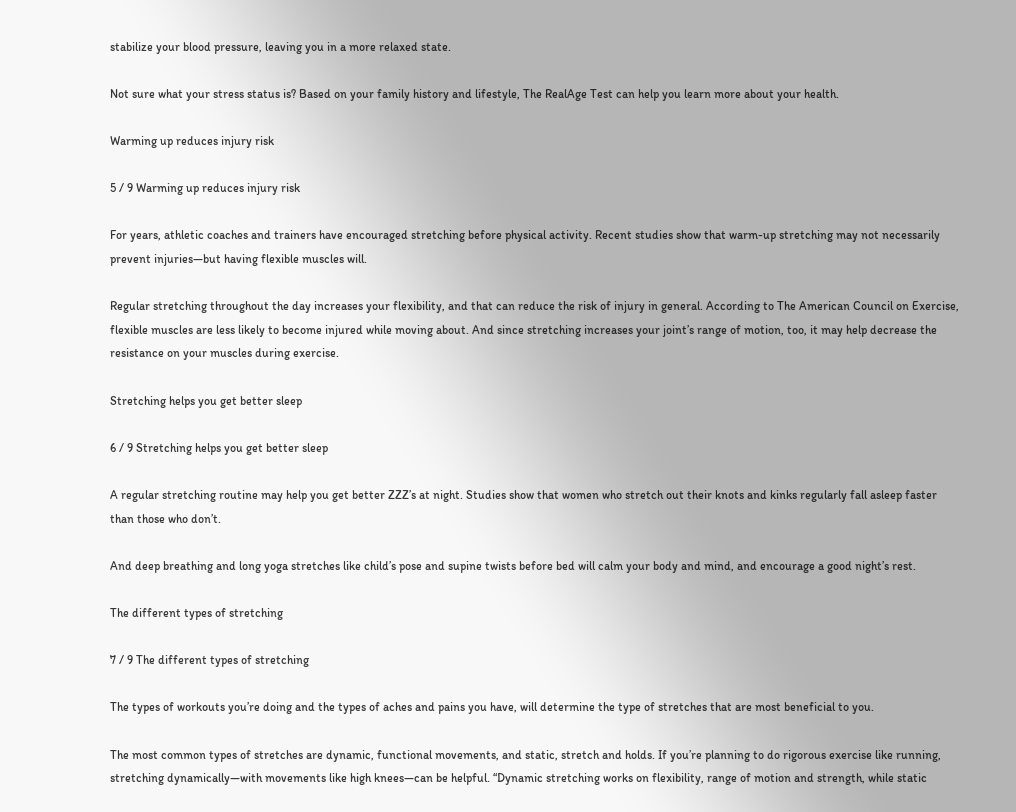stabilize your blood pressure, leaving you in a more relaxed state.

Not sure what your stress status is? Based on your family history and lifestyle, The RealAge Test can help you learn more about your health.

Warming up reduces injury risk

5 / 9 Warming up reduces injury risk

For years, athletic coaches and trainers have encouraged stretching before physical activity. Recent studies show that warm-up stretching may not necessarily prevent injuries—but having flexible muscles will.

Regular stretching throughout the day increases your flexibility, and that can reduce the risk of injury in general. According to The American Council on Exercise, flexible muscles are less likely to become injured while moving about. And since stretching increases your joint’s range of motion, too, it may help decrease the resistance on your muscles during exercise.

Stretching helps you get better sleep

6 / 9 Stretching helps you get better sleep

A regular stretching routine may help you get better ZZZ’s at night. Studies show that women who stretch out their knots and kinks regularly fall asleep faster than those who don’t.

And deep breathing and long yoga stretches like child’s pose and supine twists before bed will calm your body and mind, and encourage a good night’s rest.

The different types of stretching

7 / 9 The different types of stretching

The types of workouts you’re doing and the types of aches and pains you have, will determine the type of stretches that are most beneficial to you.

The most common types of stretches are dynamic, functional movements, and static, stretch and holds. If you’re planning to do rigorous exercise like running, stretching dynamically—with movements like high knees—can be helpful. “Dynamic stretching works on flexibility, range of motion and strength, while static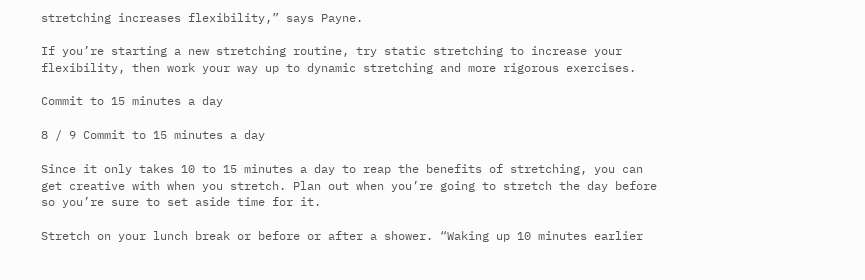stretching increases flexibility,” says Payne.

If you’re starting a new stretching routine, try static stretching to increase your flexibility, then work your way up to dynamic stretching and more rigorous exercises.

Commit to 15 minutes a day

8 / 9 Commit to 15 minutes a day

Since it only takes 10 to 15 minutes a day to reap the benefits of stretching, you can get creative with when you stretch. Plan out when you’re going to stretch the day before so you’re sure to set aside time for it.

Stretch on your lunch break or before or after a shower. “Waking up 10 minutes earlier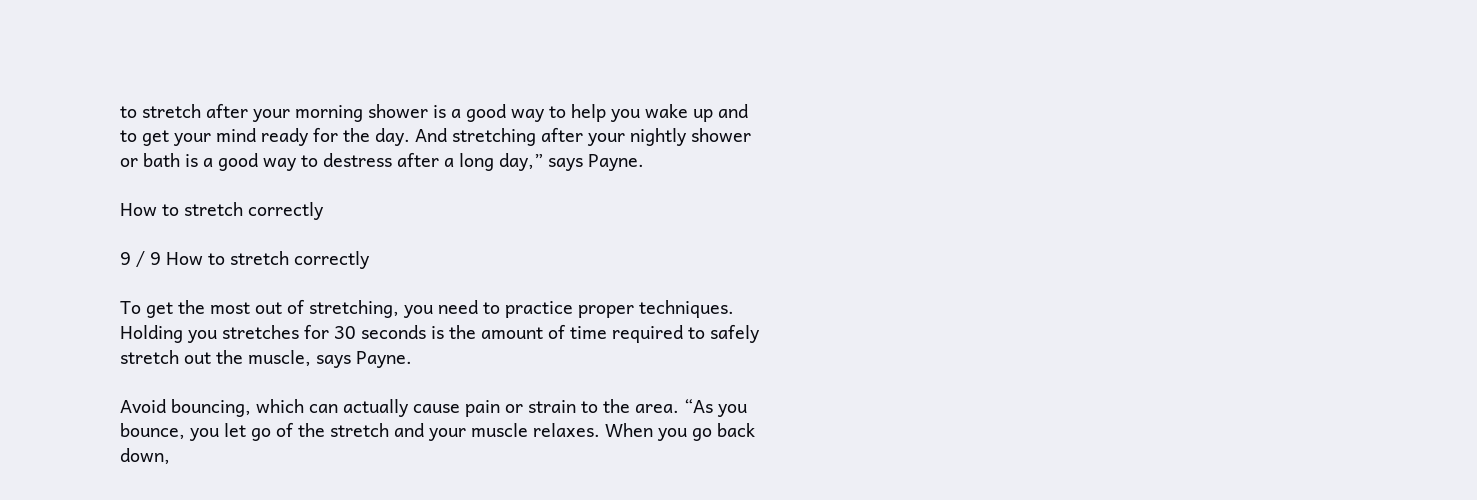to stretch after your morning shower is a good way to help you wake up and to get your mind ready for the day. And stretching after your nightly shower or bath is a good way to destress after a long day,” says Payne.

How to stretch correctly

9 / 9 How to stretch correctly

To get the most out of stretching, you need to practice proper techniques. Holding you stretches for 30 seconds is the amount of time required to safely stretch out the muscle, says Payne.

Avoid bouncing, which can actually cause pain or strain to the area. “As you bounce, you let go of the stretch and your muscle relaxes. When you go back down,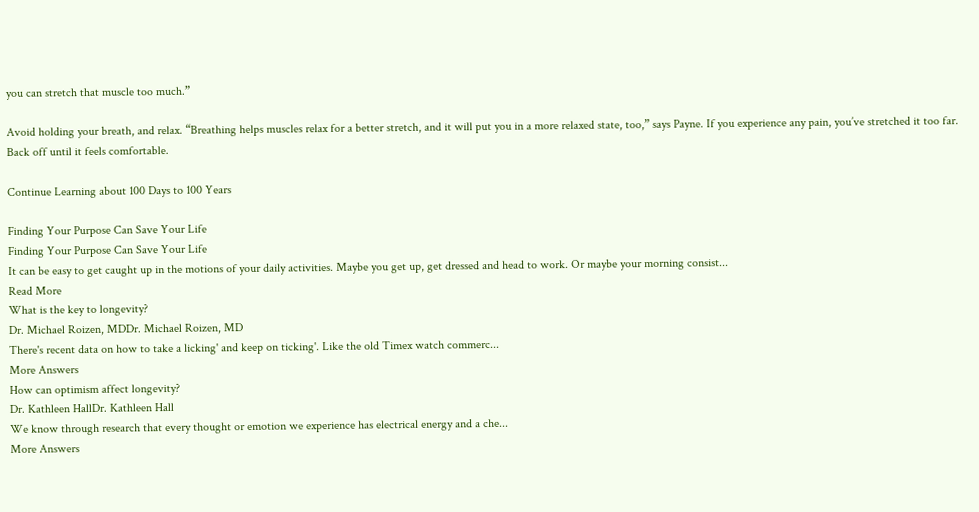you can stretch that muscle too much.”

Avoid holding your breath, and relax. “Breathing helps muscles relax for a better stretch, and it will put you in a more relaxed state, too,” says Payne. If you experience any pain, you’ve stretched it too far. Back off until it feels comfortable.

Continue Learning about 100 Days to 100 Years

Finding Your Purpose Can Save Your Life
Finding Your Purpose Can Save Your Life
It can be easy to get caught up in the motions of your daily activities. Maybe you get up, get dressed and head to work. Or maybe your morning consist...
Read More
What is the key to longevity?
Dr. Michael Roizen, MDDr. Michael Roizen, MD
There's recent data on how to take a licking' and keep on ticking'. Like the old Timex watch commerc...
More Answers
How can optimism affect longevity?
Dr. Kathleen HallDr. Kathleen Hall
We know through research that every thought or emotion we experience has electrical energy and a che...
More Answers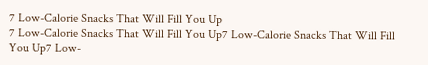7 Low-Calorie Snacks That Will Fill You Up
7 Low-Calorie Snacks That Will Fill You Up7 Low-Calorie Snacks That Will Fill You Up7 Low-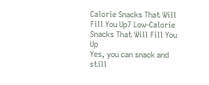Calorie Snacks That Will Fill You Up7 Low-Calorie Snacks That Will Fill You Up
Yes, you can snack and still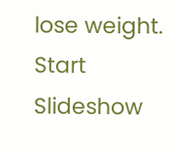lose weight.
Start Slideshow